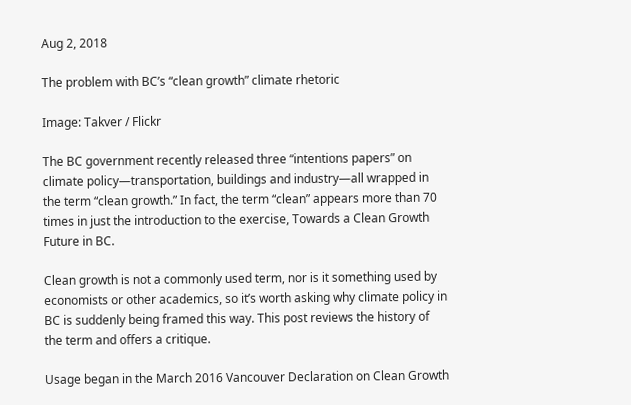Aug 2, 2018

The problem with BC’s “clean growth” climate rhetoric

Image: Takver / Flickr

The BC government recently released three “intentions papers” on climate policy—transportation, buildings and industry—all wrapped in the term “clean growth.” In fact, the term “clean” appears more than 70 times in just the introduction to the exercise, Towards a Clean Growth Future in BC.

Clean growth is not a commonly used term, nor is it something used by economists or other academics, so it’s worth asking why climate policy in BC is suddenly being framed this way. This post reviews the history of the term and offers a critique.

Usage began in the March 2016 Vancouver Declaration on Clean Growth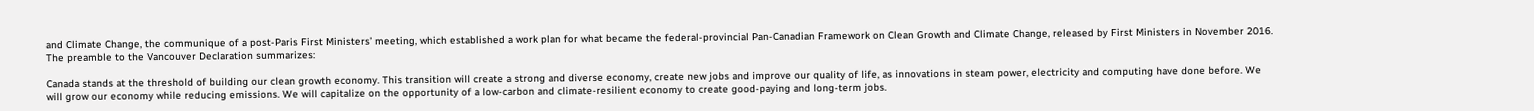and Climate Change, the communique of a post-Paris First Ministers’ meeting, which established a work plan for what became the federal-provincial Pan-Canadian Framework on Clean Growth and Climate Change, released by First Ministers in November 2016. The preamble to the Vancouver Declaration summarizes:

Canada stands at the threshold of building our clean growth economy. This transition will create a strong and diverse economy, create new jobs and improve our quality of life, as innovations in steam power, electricity and computing have done before. We will grow our economy while reducing emissions. We will capitalize on the opportunity of a low-carbon and climate-resilient economy to create good-paying and long-term jobs.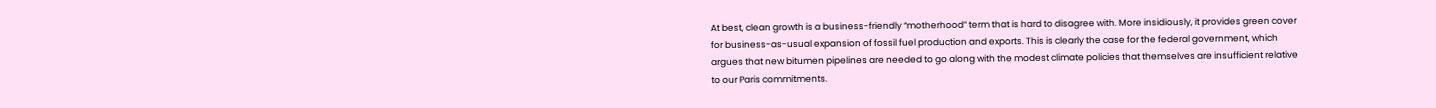At best, clean growth is a business-friendly “motherhood” term that is hard to disagree with. More insidiously, it provides green cover for business-as-usual expansion of fossil fuel production and exports. This is clearly the case for the federal government, which argues that new bitumen pipelines are needed to go along with the modest climate policies that themselves are insufficient relative to our Paris commitments.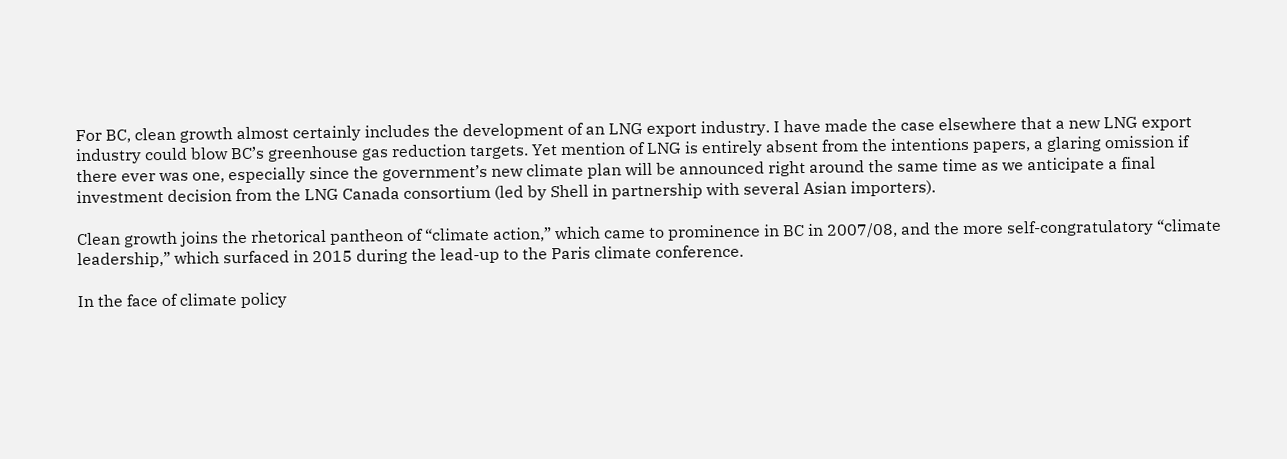For BC, clean growth almost certainly includes the development of an LNG export industry. I have made the case elsewhere that a new LNG export industry could blow BC’s greenhouse gas reduction targets. Yet mention of LNG is entirely absent from the intentions papers, a glaring omission if there ever was one, especially since the government’s new climate plan will be announced right around the same time as we anticipate a final investment decision from the LNG Canada consortium (led by Shell in partnership with several Asian importers).

Clean growth joins the rhetorical pantheon of “climate action,” which came to prominence in BC in 2007/08, and the more self-congratulatory “climate leadership,” which surfaced in 2015 during the lead-up to the Paris climate conference.

In the face of climate policy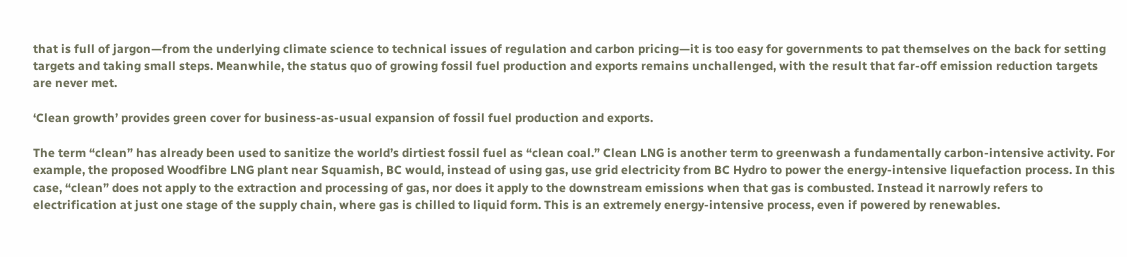that is full of jargon—from the underlying climate science to technical issues of regulation and carbon pricing—it is too easy for governments to pat themselves on the back for setting targets and taking small steps. Meanwhile, the status quo of growing fossil fuel production and exports remains unchallenged, with the result that far-off emission reduction targets are never met.

‘Clean growth’ provides green cover for business-as-usual expansion of fossil fuel production and exports.

The term “clean” has already been used to sanitize the world’s dirtiest fossil fuel as “clean coal.” Clean LNG is another term to greenwash a fundamentally carbon-intensive activity. For example, the proposed Woodfibre LNG plant near Squamish, BC would, instead of using gas, use grid electricity from BC Hydro to power the energy-intensive liquefaction process. In this case, “clean” does not apply to the extraction and processing of gas, nor does it apply to the downstream emissions when that gas is combusted. Instead it narrowly refers to electrification at just one stage of the supply chain, where gas is chilled to liquid form. This is an extremely energy-intensive process, even if powered by renewables.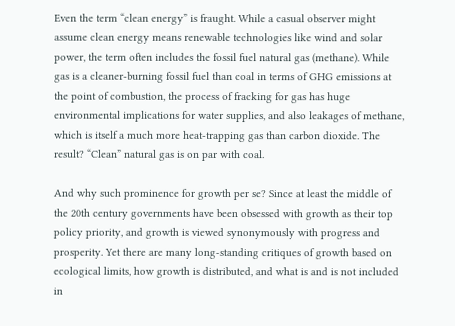Even the term “clean energy” is fraught. While a casual observer might assume clean energy means renewable technologies like wind and solar power, the term often includes the fossil fuel natural gas (methane). While gas is a cleaner-burning fossil fuel than coal in terms of GHG emissions at the point of combustion, the process of fracking for gas has huge environmental implications for water supplies, and also leakages of methane, which is itself a much more heat-trapping gas than carbon dioxide. The result? “Clean” natural gas is on par with coal.

And why such prominence for growth per se? Since at least the middle of the 20th century governments have been obsessed with growth as their top policy priority, and growth is viewed synonymously with progress and prosperity. Yet there are many long-standing critiques of growth based on ecological limits, how growth is distributed, and what is and is not included in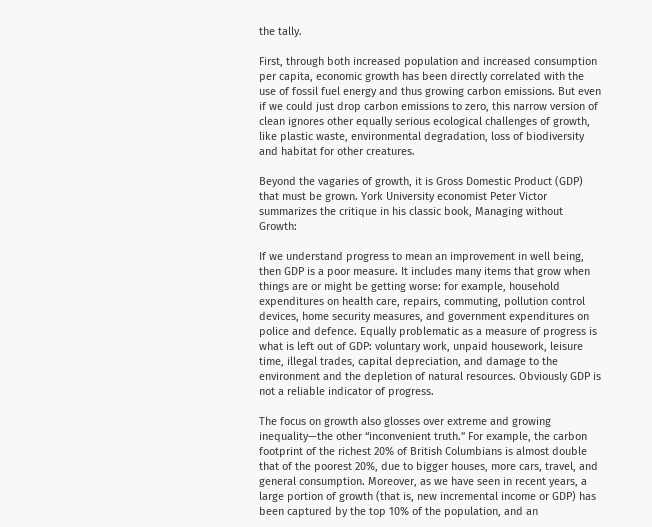the tally.

First, through both increased population and increased consumption per capita, economic growth has been directly correlated with the use of fossil fuel energy and thus growing carbon emissions. But even if we could just drop carbon emissions to zero, this narrow version of clean ignores other equally serious ecological challenges of growth, like plastic waste, environmental degradation, loss of biodiversity and habitat for other creatures.

Beyond the vagaries of growth, it is Gross Domestic Product (GDP) that must be grown. York University economist Peter Victor summarizes the critique in his classic book, Managing without Growth:

If we understand progress to mean an improvement in well being, then GDP is a poor measure. It includes many items that grow when things are or might be getting worse: for example, household expenditures on health care, repairs, commuting, pollution control devices, home security measures, and government expenditures on police and defence. Equally problematic as a measure of progress is what is left out of GDP: voluntary work, unpaid housework, leisure time, illegal trades, capital depreciation, and damage to the environment and the depletion of natural resources. Obviously GDP is not a reliable indicator of progress.

The focus on growth also glosses over extreme and growing inequality—the other “inconvenient truth.” For example, the carbon footprint of the richest 20% of British Columbians is almost double that of the poorest 20%, due to bigger houses, more cars, travel, and general consumption. Moreover, as we have seen in recent years, a large portion of growth (that is, new incremental income or GDP) has been captured by the top 10% of the population, and an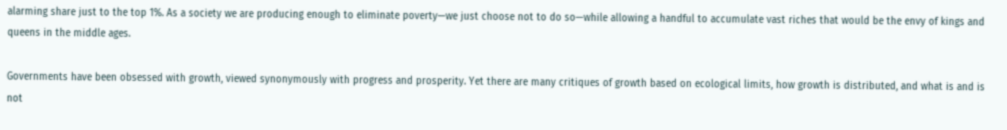alarming share just to the top 1%. As a society we are producing enough to eliminate poverty—we just choose not to do so—while allowing a handful to accumulate vast riches that would be the envy of kings and queens in the middle ages.

Governments have been obsessed with growth, viewed synonymously with progress and prosperity. Yet there are many critiques of growth based on ecological limits, how growth is distributed, and what is and is not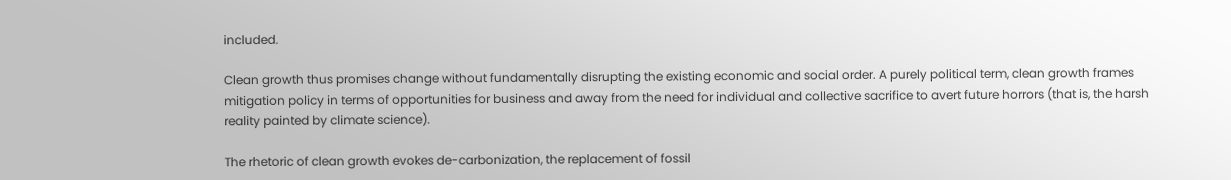included.

Clean growth thus promises change without fundamentally disrupting the existing economic and social order. A purely political term, clean growth frames mitigation policy in terms of opportunities for business and away from the need for individual and collective sacrifice to avert future horrors (that is, the harsh reality painted by climate science).

The rhetoric of clean growth evokes de-carbonization, the replacement of fossil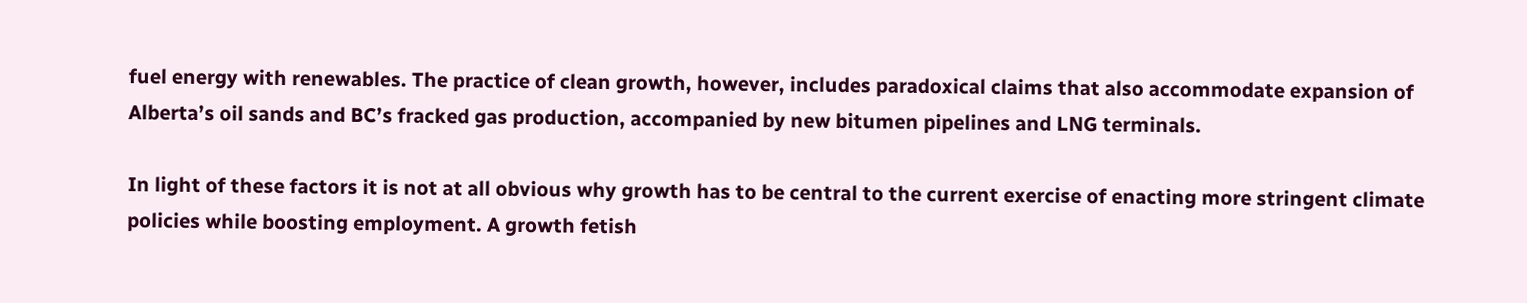fuel energy with renewables. The practice of clean growth, however, includes paradoxical claims that also accommodate expansion of Alberta’s oil sands and BC’s fracked gas production, accompanied by new bitumen pipelines and LNG terminals.

In light of these factors it is not at all obvious why growth has to be central to the current exercise of enacting more stringent climate policies while boosting employment. A growth fetish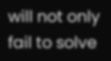will not only fail to solve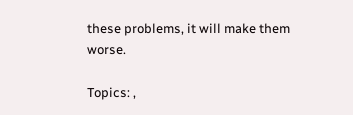these problems, it will make them worse.

Topics: ,